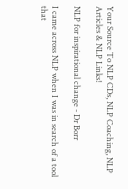Your Source To NLP CDs, NLP Coaching, NLP Articles & NLP Links!

NLP for inspirational change - Dr Borr

I came across NLP when I was in search of a tool that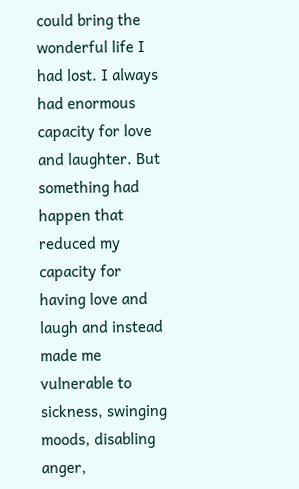could bring the wonderful life I had lost. I always had enormous capacity for love and laughter. But something had happen that reduced my capacity for having love and laugh and instead made me vulnerable to sickness, swinging moods, disabling anger,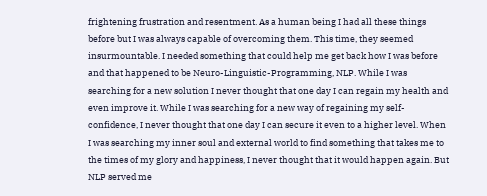frightening frustration and resentment. As a human being I had all these things before but I was always capable of overcoming them. This time, they seemed insurmountable. I needed something that could help me get back how I was before and that happened to be Neuro-Linguistic-Programming, NLP. While I was searching for a new solution I never thought that one day I can regain my health and even improve it. While I was searching for a new way of regaining my self-confidence, I never thought that one day I can secure it even to a higher level. When I was searching my inner soul and external world to find something that takes me to the times of my glory and happiness, I never thought that it would happen again. But NLP served me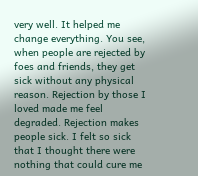very well. It helped me change everything. You see, when people are rejected by foes and friends, they get sick without any physical reason. Rejection by those I loved made me feel degraded. Rejection makes people sick. I felt so sick that I thought there were nothing that could cure me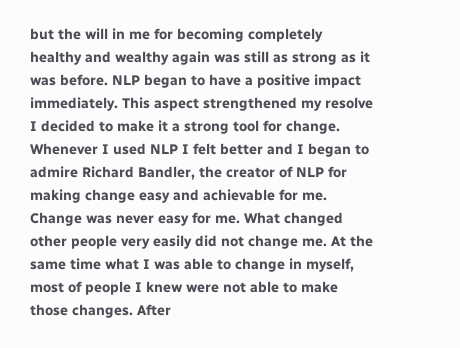but the will in me for becoming completely healthy and wealthy again was still as strong as it was before. NLP began to have a positive impact immediately. This aspect strengthened my resolve I decided to make it a strong tool for change. Whenever I used NLP I felt better and I began to admire Richard Bandler, the creator of NLP for making change easy and achievable for me. Change was never easy for me. What changed other people very easily did not change me. At the same time what I was able to change in myself, most of people I knew were not able to make those changes. After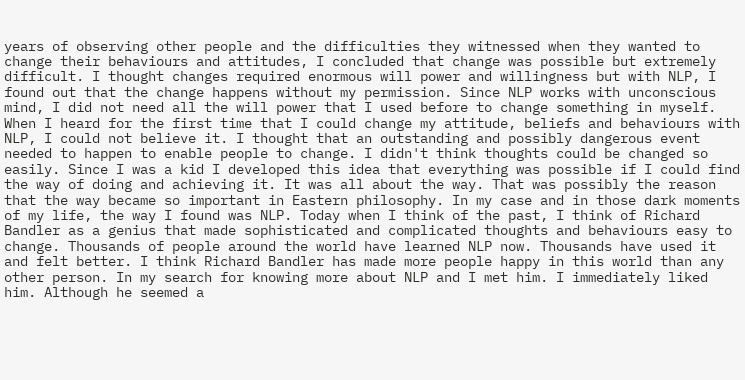years of observing other people and the difficulties they witnessed when they wanted to change their behaviours and attitudes, I concluded that change was possible but extremely difficult. I thought changes required enormous will power and willingness but with NLP, I found out that the change happens without my permission. Since NLP works with unconscious mind, I did not need all the will power that I used before to change something in myself. When I heard for the first time that I could change my attitude, beliefs and behaviours with NLP, I could not believe it. I thought that an outstanding and possibly dangerous event needed to happen to enable people to change. I didn't think thoughts could be changed so easily. Since I was a kid I developed this idea that everything was possible if I could find the way of doing and achieving it. It was all about the way. That was possibly the reason that the way became so important in Eastern philosophy. In my case and in those dark moments of my life, the way I found was NLP. Today when I think of the past, I think of Richard Bandler as a genius that made sophisticated and complicated thoughts and behaviours easy to change. Thousands of people around the world have learned NLP now. Thousands have used it and felt better. I think Richard Bandler has made more people happy in this world than any other person. In my search for knowing more about NLP and I met him. I immediately liked him. Although he seemed a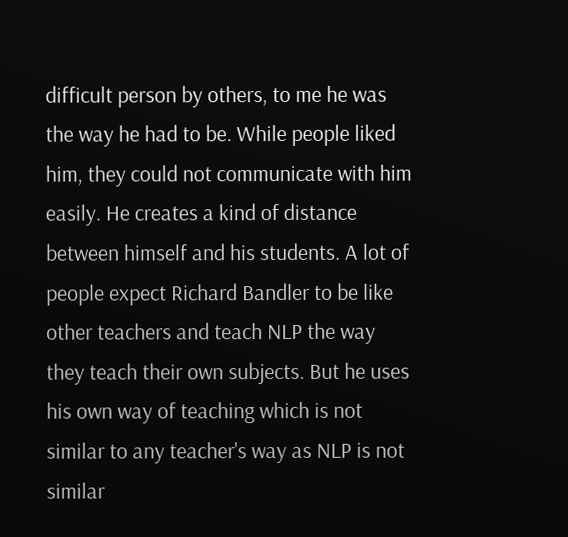difficult person by others, to me he was the way he had to be. While people liked him, they could not communicate with him easily. He creates a kind of distance between himself and his students. A lot of people expect Richard Bandler to be like other teachers and teach NLP the way they teach their own subjects. But he uses his own way of teaching which is not similar to any teacher's way as NLP is not similar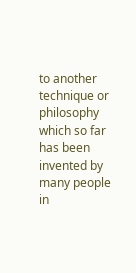to another technique or philosophy which so far has been invented by many people in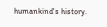humankind's history.